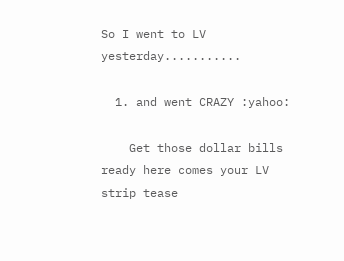So I went to LV yesterday...........

  1. and went CRAZY :yahoo:

    Get those dollar bills ready here comes your LV strip tease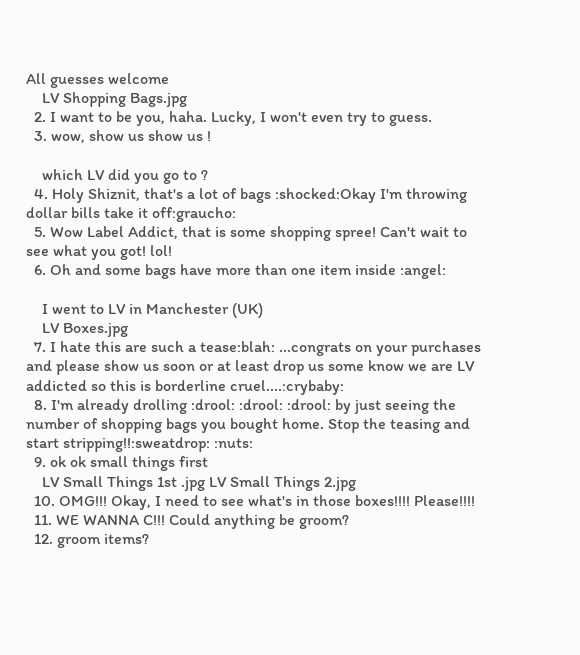All guesses welcome
    LV Shopping Bags.jpg
  2. I want to be you, haha. Lucky, I won't even try to guess.
  3. wow, show us show us !

    which LV did you go to ?
  4. Holy Shiznit, that's a lot of bags :shocked:Okay I'm throwing dollar bills take it off:graucho:
  5. Wow Label Addict, that is some shopping spree! Can't wait to see what you got! lol!
  6. Oh and some bags have more than one item inside :angel:

    I went to LV in Manchester (UK)
    LV Boxes.jpg
  7. I hate this are such a tease:blah: ...congrats on your purchases and please show us soon or at least drop us some know we are LV addicted so this is borderline cruel....:crybaby:
  8. I'm already drolling :drool: :drool: :drool: by just seeing the number of shopping bags you bought home. Stop the teasing and start stripping!!:sweatdrop: :nuts:
  9. ok ok small things first
    LV Small Things 1st .jpg LV Small Things 2.jpg
  10. OMG!!! Okay, I need to see what's in those boxes!!!! Please!!!!
  11. WE WANNA C!!! Could anything be groom?
  12. groom items?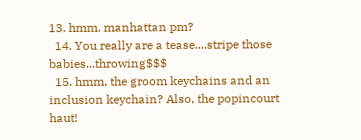13. hmm. manhattan pm?
  14. You really are a tease....stripe those babies...throwing$$$
  15. hmm, the groom keychains and an inclusion keychain? Also, the popincourt haut!